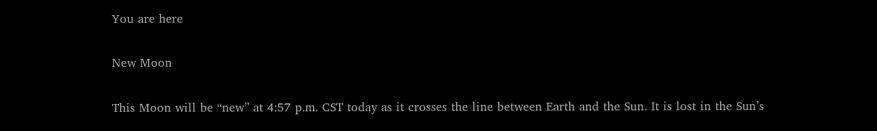You are here

New Moon

This Moon will be “new” at 4:57 p.m. CST today as it crosses the line between Earth and the Sun. It is lost in the Sun’s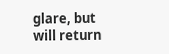glare, but will return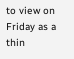to view on Friday as a thin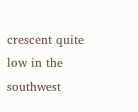crescent quite low in the southwest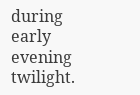during early evening twilight.